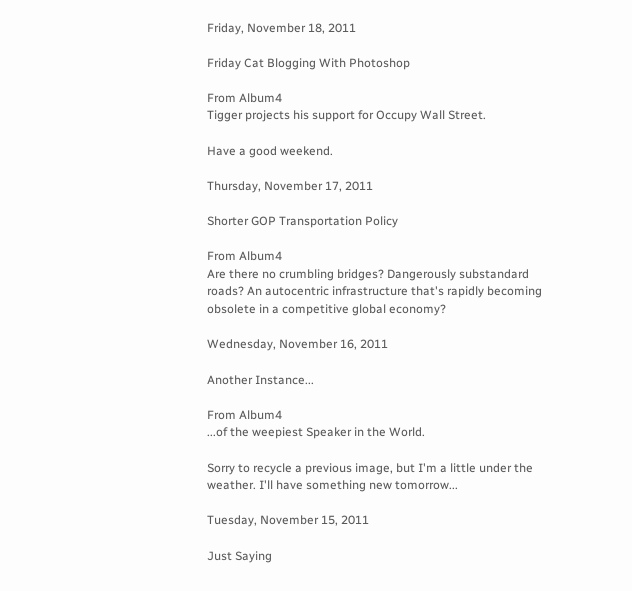Friday, November 18, 2011

Friday Cat Blogging With Photoshop

From Album4
Tigger projects his support for Occupy Wall Street.

Have a good weekend.

Thursday, November 17, 2011

Shorter GOP Transportation Policy

From Album4
Are there no crumbling bridges? Dangerously substandard roads? An autocentric infrastructure that's rapidly becoming obsolete in a competitive global economy?

Wednesday, November 16, 2011

Another Instance...

From Album4
...of the weepiest Speaker in the World.

Sorry to recycle a previous image, but I'm a little under the weather. I'll have something new tomorrow...

Tuesday, November 15, 2011

Just Saying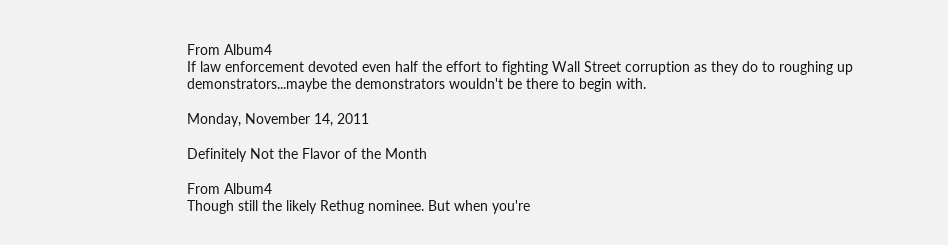From Album4
If law enforcement devoted even half the effort to fighting Wall Street corruption as they do to roughing up demonstrators...maybe the demonstrators wouldn't be there to begin with.

Monday, November 14, 2011

Definitely Not the Flavor of the Month

From Album4
Though still the likely Rethug nominee. But when you're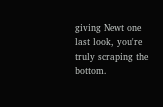giving Newt one last look, you're truly scraping the bottom.